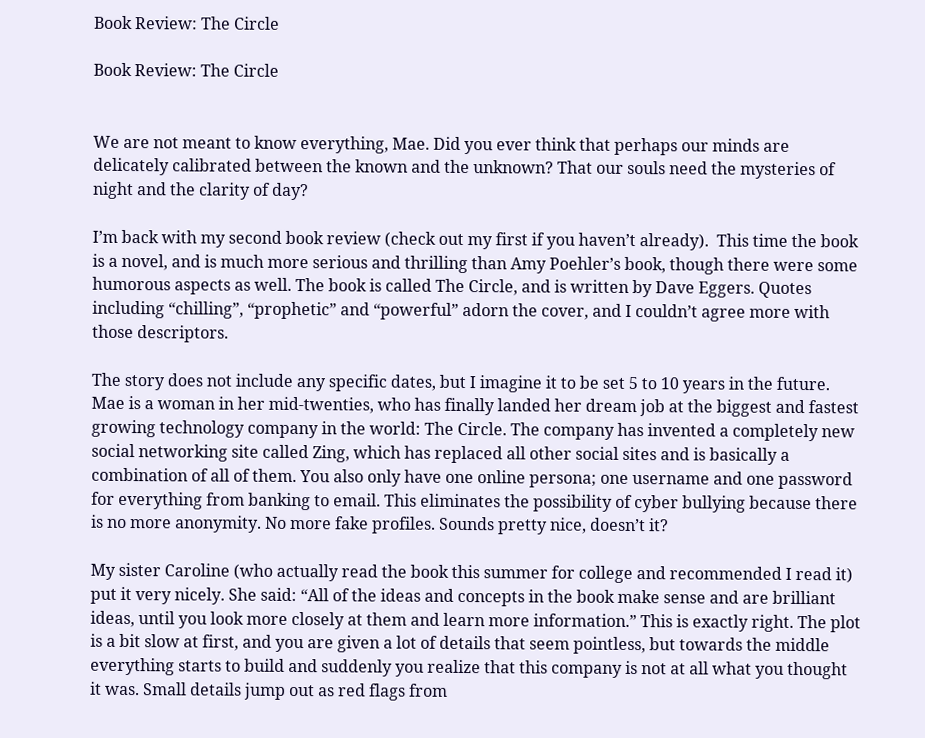Book Review: The Circle

Book Review: The Circle


We are not meant to know everything, Mae. Did you ever think that perhaps our minds are delicately calibrated between the known and the unknown? That our souls need the mysteries of night and the clarity of day?

I’m back with my second book review (check out my first if you haven’t already).  This time the book is a novel, and is much more serious and thrilling than Amy Poehler’s book, though there were some humorous aspects as well. The book is called The Circle, and is written by Dave Eggers. Quotes including “chilling”, “prophetic” and “powerful” adorn the cover, and I couldn’t agree more with those descriptors.

The story does not include any specific dates, but I imagine it to be set 5 to 10 years in the future. Mae is a woman in her mid-twenties, who has finally landed her dream job at the biggest and fastest growing technology company in the world: The Circle. The company has invented a completely new social networking site called Zing, which has replaced all other social sites and is basically a combination of all of them. You also only have one online persona; one username and one password for everything from banking to email. This eliminates the possibility of cyber bullying because there is no more anonymity. No more fake profiles. Sounds pretty nice, doesn’t it?

My sister Caroline (who actually read the book this summer for college and recommended I read it) put it very nicely. She said: “All of the ideas and concepts in the book make sense and are brilliant ideas, until you look more closely at them and learn more information.” This is exactly right. The plot is a bit slow at first, and you are given a lot of details that seem pointless, but towards the middle everything starts to build and suddenly you realize that this company is not at all what you thought it was. Small details jump out as red flags from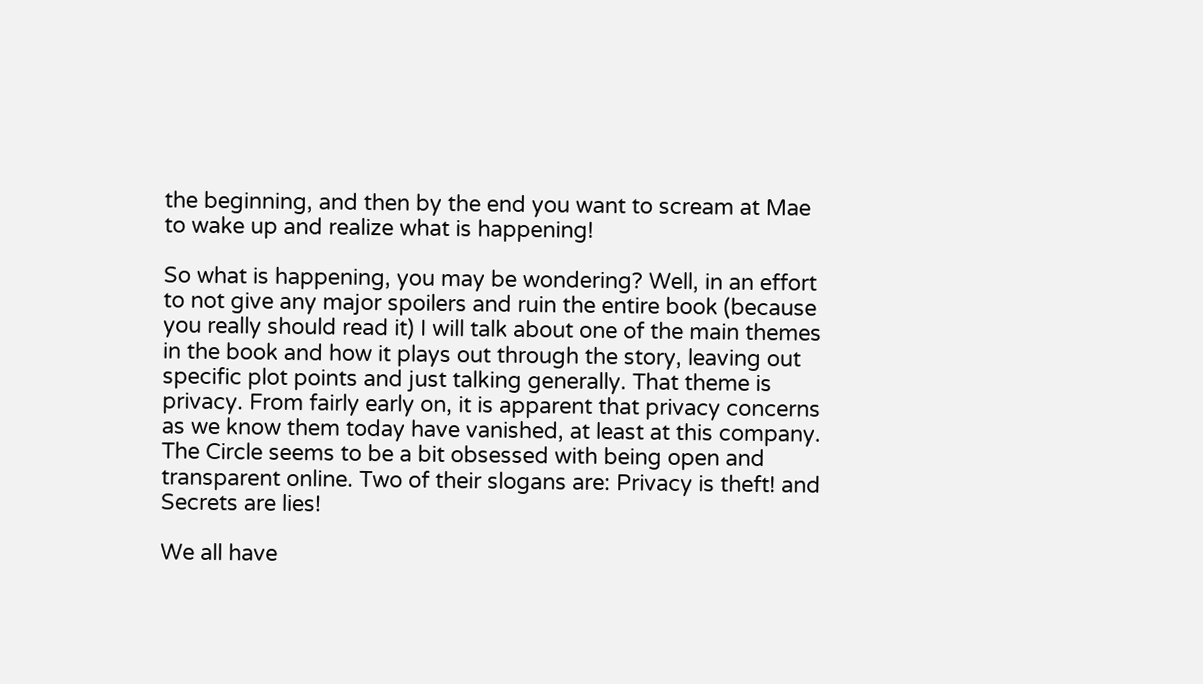the beginning, and then by the end you want to scream at Mae to wake up and realize what is happening!

So what is happening, you may be wondering? Well, in an effort to not give any major spoilers and ruin the entire book (because you really should read it) I will talk about one of the main themes in the book and how it plays out through the story, leaving out specific plot points and just talking generally. That theme is privacy. From fairly early on, it is apparent that privacy concerns as we know them today have vanished, at least at this company. The Circle seems to be a bit obsessed with being open and transparent online. Two of their slogans are: Privacy is theft! and Secrets are lies!

We all have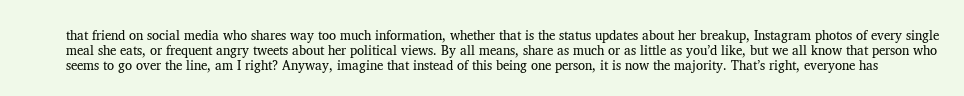that friend on social media who shares way too much information, whether that is the status updates about her breakup, Instagram photos of every single meal she eats, or frequent angry tweets about her political views. By all means, share as much or as little as you’d like, but we all know that person who seems to go over the line, am I right? Anyway, imagine that instead of this being one person, it is now the majority. That’s right, everyone has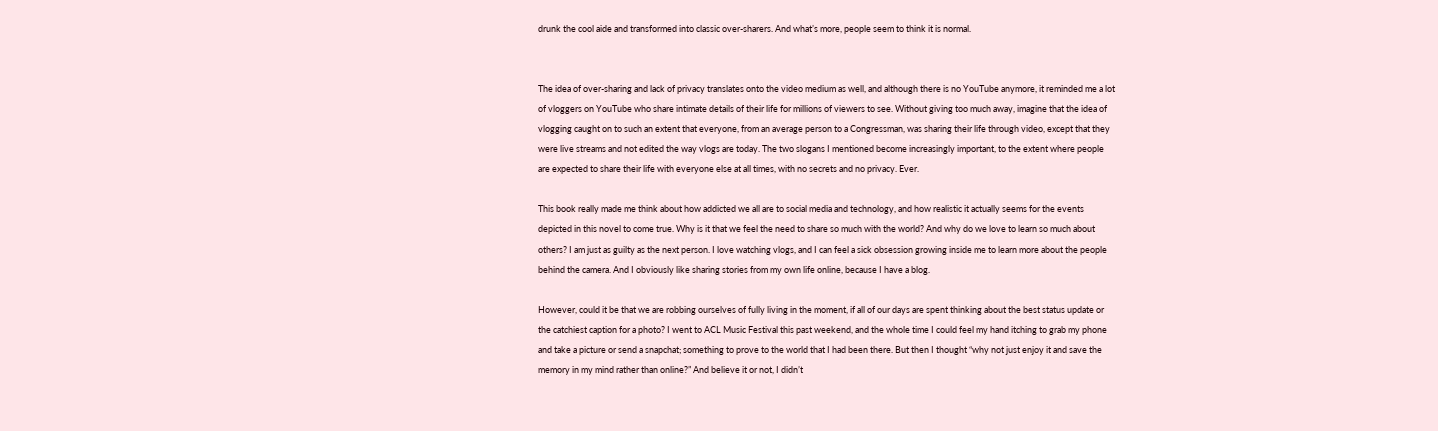drunk the cool aide and transformed into classic over-sharers. And what’s more, people seem to think it is normal.


The idea of over-sharing and lack of privacy translates onto the video medium as well, and although there is no YouTube anymore, it reminded me a lot of vloggers on YouTube who share intimate details of their life for millions of viewers to see. Without giving too much away, imagine that the idea of vlogging caught on to such an extent that everyone, from an average person to a Congressman, was sharing their life through video, except that they were live streams and not edited the way vlogs are today. The two slogans I mentioned become increasingly important, to the extent where people are expected to share their life with everyone else at all times, with no secrets and no privacy. Ever.

This book really made me think about how addicted we all are to social media and technology, and how realistic it actually seems for the events depicted in this novel to come true. Why is it that we feel the need to share so much with the world? And why do we love to learn so much about others? I am just as guilty as the next person. I love watching vlogs, and I can feel a sick obsession growing inside me to learn more about the people behind the camera. And I obviously like sharing stories from my own life online, because I have a blog.

However, could it be that we are robbing ourselves of fully living in the moment, if all of our days are spent thinking about the best status update or the catchiest caption for a photo? I went to ACL Music Festival this past weekend, and the whole time I could feel my hand itching to grab my phone and take a picture or send a snapchat; something to prove to the world that I had been there. But then I thought “why not just enjoy it and save the memory in my mind rather than online?” And believe it or not, I didn’t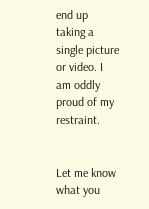end up taking a single picture or video. I am oddly proud of my restraint.


Let me know what you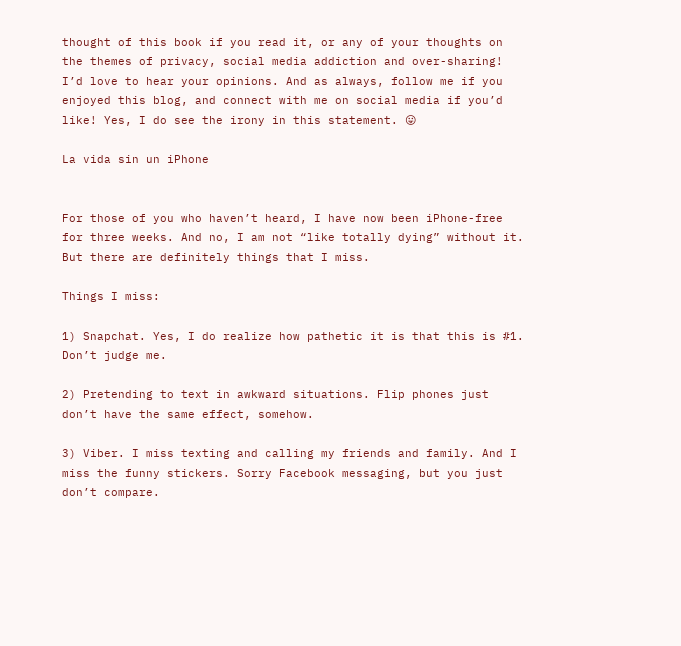thought of this book if you read it, or any of your thoughts on the themes of privacy, social media addiction and over-sharing! I’d love to hear your opinions. And as always, follow me if you enjoyed this blog, and connect with me on social media if you’d like! Yes, I do see the irony in this statement. 😛

La vida sin un iPhone


For those of you who haven’t heard, I have now been iPhone-free for three weeks. And no, I am not “like totally dying” without it. But there are definitely things that I miss.

Things I miss:

1) Snapchat. Yes, I do realize how pathetic it is that this is #1. Don’t judge me.

2) Pretending to text in awkward situations. Flip phones just don’t have the same effect, somehow.

3) Viber. I miss texting and calling my friends and family. And I miss the funny stickers. Sorry Facebook messaging, but you just don’t compare.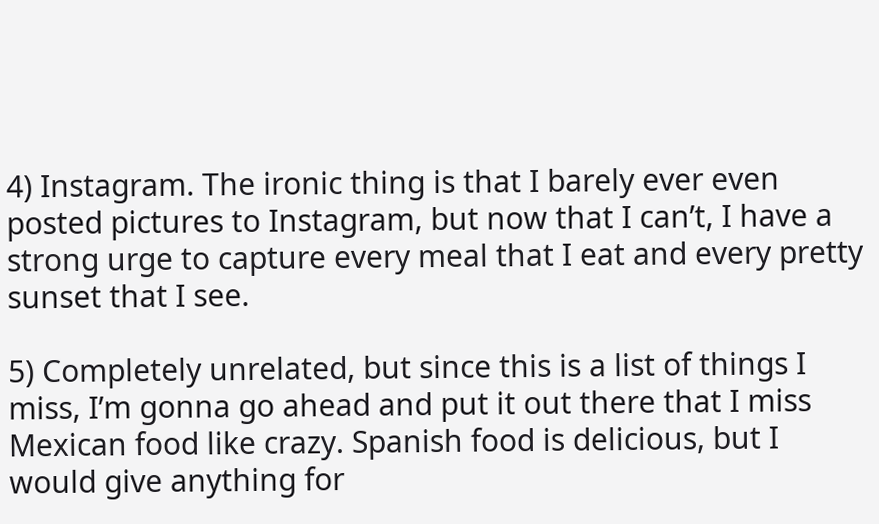4) Instagram. The ironic thing is that I barely ever even posted pictures to Instagram, but now that I can’t, I have a strong urge to capture every meal that I eat and every pretty sunset that I see.

5) Completely unrelated, but since this is a list of things I miss, I’m gonna go ahead and put it out there that I miss Mexican food like crazy. Spanish food is delicious, but I would give anything for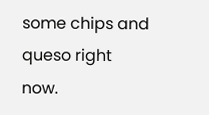some chips and queso right now.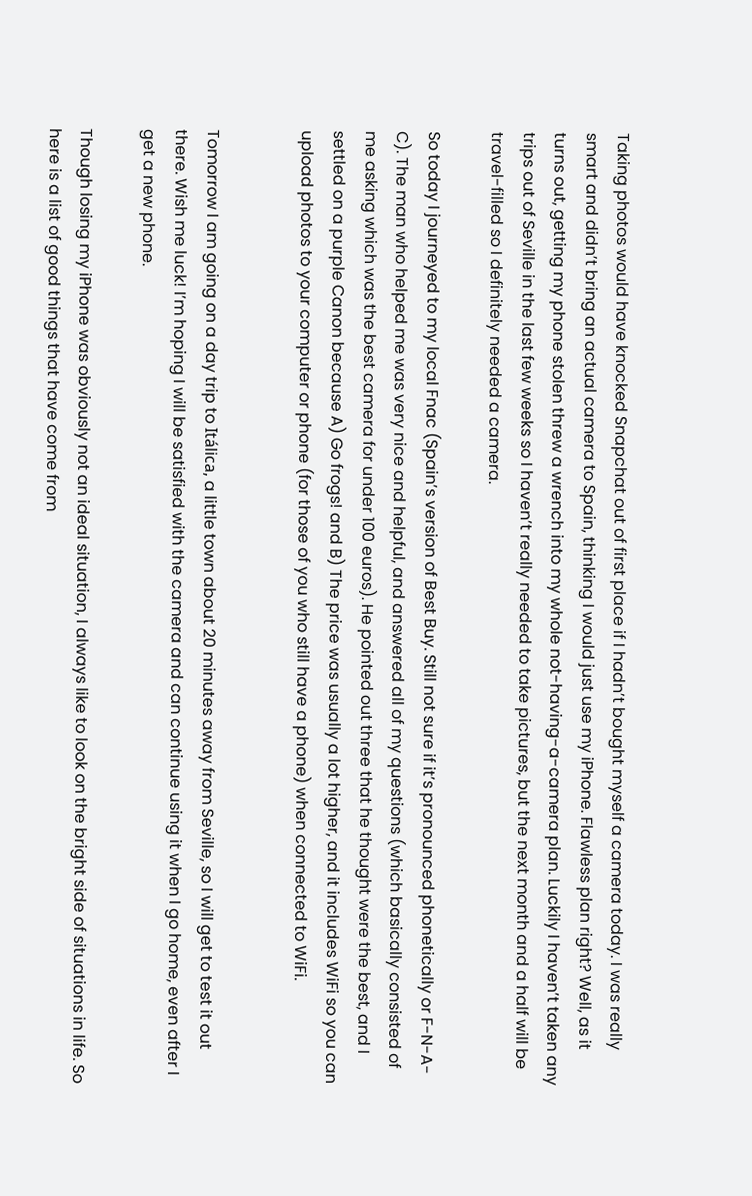Taking photos would have knocked Snapchat out of first place if I hadn’t bought myself a camera today. I was really smart and didn’t bring an actual camera to Spain, thinking I would just use my iPhone. Flawless plan right? Well, as it turns out, getting my phone stolen threw a wrench into my whole not-having-a-camera plan. Luckily I haven’t taken any trips out of Seville in the last few weeks so I haven’t really needed to take pictures, but the next month and a half will be travel-filled so I definitely needed a camera.

So today I journeyed to my local Fnac (Spain’s version of Best Buy. Still not sure if it’s pronounced phonetically or F-N-A-C). The man who helped me was very nice and helpful, and answered all of my questions (which basically consisted of me asking which was the best camera for under 100 euros). He pointed out three that he thought were the best, and I settled on a purple Canon because A) Go frogs! and B) The price was usually a lot higher, and it includes WiFi so you can upload photos to your computer or phone (for those of you who still have a phone) when connected to WiFi.


Tomorrow I am going on a day trip to Itálica, a little town about 20 minutes away from Seville, so I will get to test it out there. Wish me luck! I’m hoping I will be satisfied with the camera and can continue using it when I go home, even after I get a new phone.

Though losing my iPhone was obviously not an ideal situation, I always like to look on the bright side of situations in life. So here is a list of good things that have come from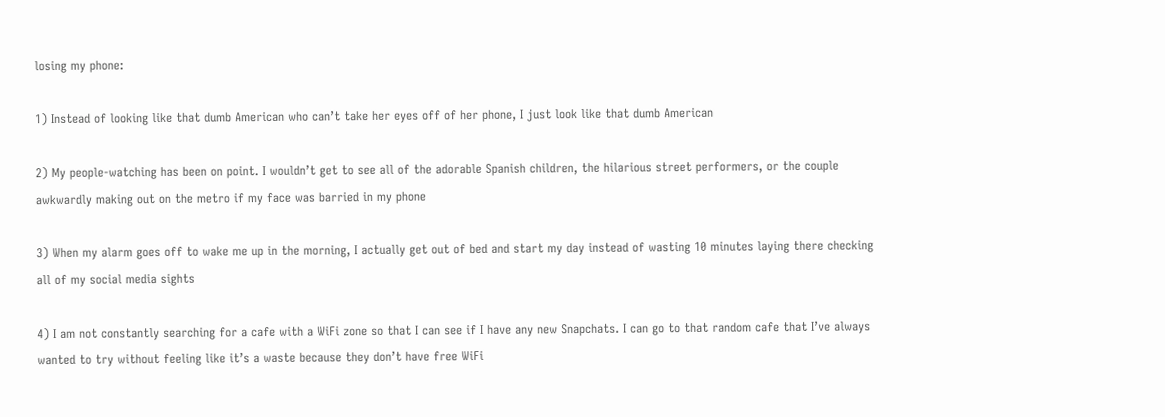losing my phone:

1) Instead of looking like that dumb American who can’t take her eyes off of her phone, I just look like that dumb American

2) My people-watching has been on point. I wouldn’t get to see all of the adorable Spanish children, the hilarious street performers, or the couple awkwardly making out on the metro if my face was barried in my phone

3) When my alarm goes off to wake me up in the morning, I actually get out of bed and start my day instead of wasting 10 minutes laying there checking all of my social media sights

4) I am not constantly searching for a cafe with a WiFi zone so that I can see if I have any new Snapchats. I can go to that random cafe that I’ve always wanted to try without feeling like it’s a waste because they don’t have free WiFi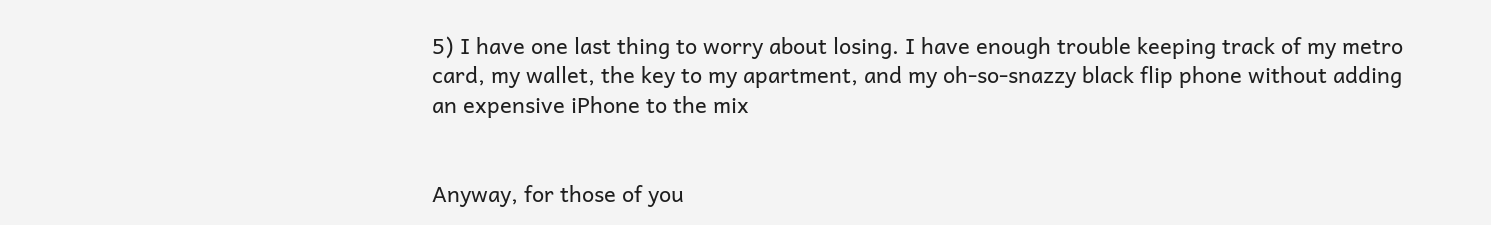5) I have one last thing to worry about losing. I have enough trouble keeping track of my metro card, my wallet, the key to my apartment, and my oh-so-snazzy black flip phone without adding an expensive iPhone to the mix


Anyway, for those of you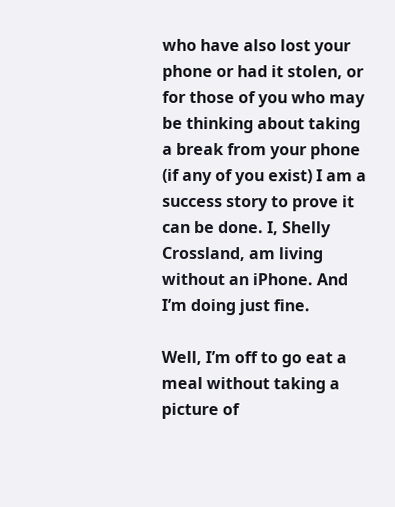who have also lost your phone or had it stolen, or for those of you who may be thinking about taking a break from your phone (if any of you exist) I am a success story to prove it can be done. I, Shelly Crossland, am living without an iPhone. And I’m doing just fine.

Well, I’m off to go eat a meal without taking a picture of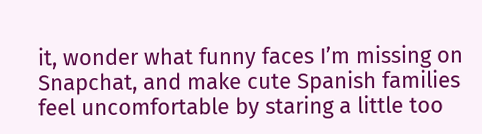it, wonder what funny faces I’m missing on Snapchat, and make cute Spanish families feel uncomfortable by staring a little too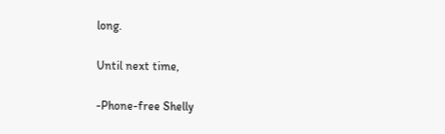long.

Until next time,

-Phone-free Shelly